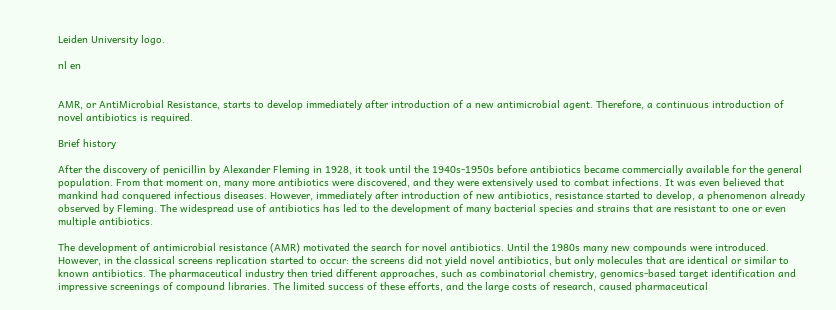Leiden University logo.

nl en


AMR, or AntiMicrobial Resistance, starts to develop immediately after introduction of a new antimicrobial agent. Therefore, a continuous introduction of novel antibiotics is required.

Brief history

After the discovery of penicillin by Alexander Fleming in 1928, it took until the 1940s-1950s before antibiotics became commercially available for the general population. From that moment on, many more antibiotics were discovered, and they were extensively used to combat infections. It was even believed that mankind had conquered infectious diseases. However, immediately after introduction of new antibiotics, resistance started to develop, a phenomenon already observed by Fleming. The widespread use of antibiotics has led to the development of many bacterial species and strains that are resistant to one or even multiple antibiotics.

The development of antimicrobial resistance (AMR) motivated the search for novel antibiotics. Until the 1980s many new compounds were introduced. However, in the classical screens replication started to occur: the screens did not yield novel antibiotics, but only molecules that are identical or similar to known antibiotics. The pharmaceutical industry then tried different approaches, such as combinatorial chemistry, genomics-based target identification and impressive screenings of compound libraries. The limited success of these efforts, and the large costs of research, caused pharmaceutical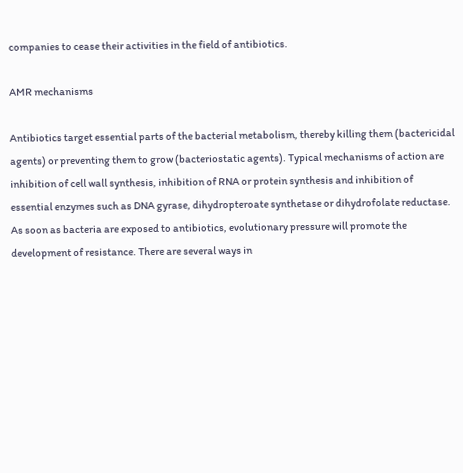companies to cease their activities in the field of antibiotics.

AMR mechanisms

Antibiotics target essential parts of the bacterial metabolism, thereby killing them (bactericidal agents) or preventing them to grow (bacteriostatic agents). Typical mechanisms of action are inhibition of cell wall synthesis, inhibition of RNA or protein synthesis and inhibition of essential enzymes such as DNA gyrase, dihydropteroate synthetase or dihydrofolate reductase. As soon as bacteria are exposed to antibiotics, evolutionary pressure will promote the development of resistance. There are several ways in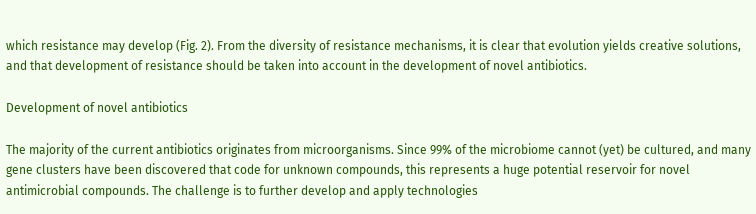which resistance may develop (Fig. 2). From the diversity of resistance mechanisms, it is clear that evolution yields creative solutions, and that development of resistance should be taken into account in the development of novel antibiotics.

Development of novel antibiotics

The majority of the current antibiotics originates from microorganisms. Since 99% of the microbiome cannot (yet) be cultured, and many gene clusters have been discovered that code for unknown compounds, this represents a huge potential reservoir for novel antimicrobial compounds. The challenge is to further develop and apply technologies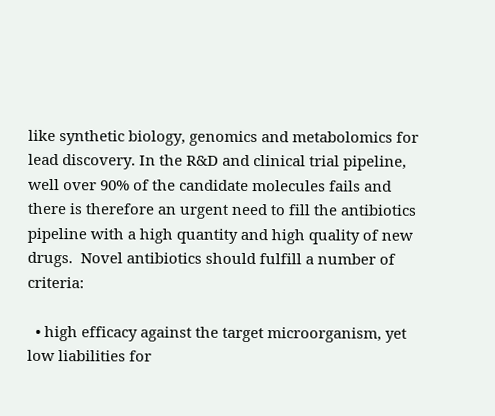like synthetic biology, genomics and metabolomics for lead discovery. In the R&D and clinical trial pipeline, well over 90% of the candidate molecules fails and there is therefore an urgent need to fill the antibiotics pipeline with a high quantity and high quality of new drugs.  Novel antibiotics should fulfill a number of criteria:

  • high efficacy against the target microorganism, yet low liabilities for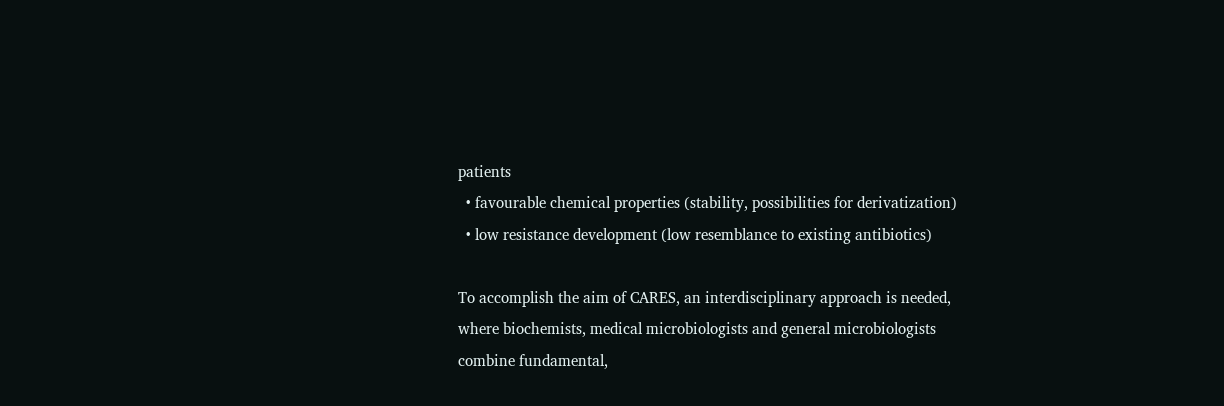patients
  • favourable chemical properties (stability, possibilities for derivatization)
  • low resistance development (low resemblance to existing antibiotics)

To accomplish the aim of CARES, an interdisciplinary approach is needed, where biochemists, medical microbiologists and general microbiologists combine fundamental,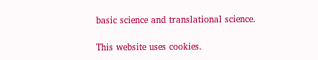basic science and translational science.

This website uses cookies.